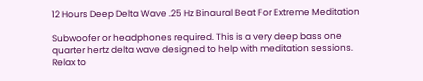12 Hours Deep Delta Wave .25 Hz Binaural Beat For Extreme Meditation

Subwoofer or headphones required. This is a very deep bass one quarter hertz delta wave designed to help with meditation sessions. Relax to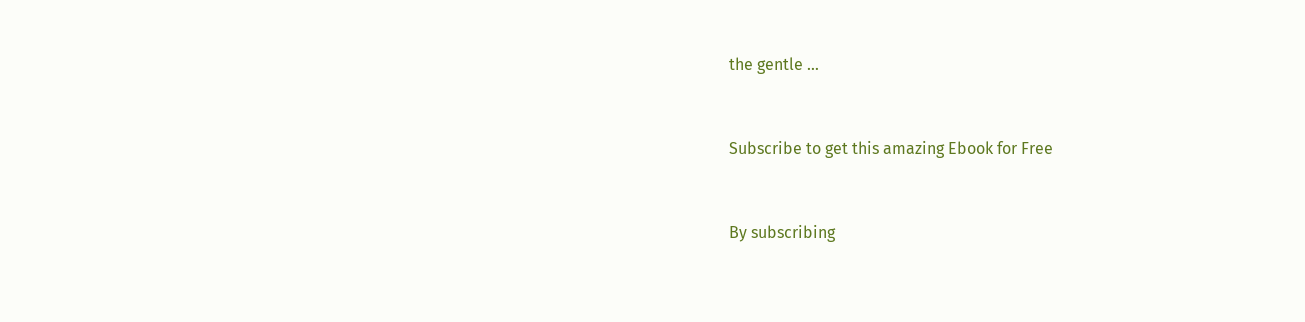the gentle …


Subscribe to get this amazing Ebook for Free


By subscribing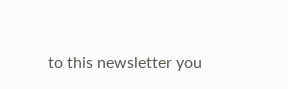to this newsletter you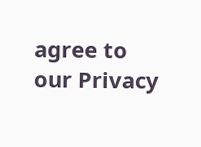agree to our Privacy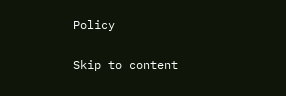Policy

Skip to content